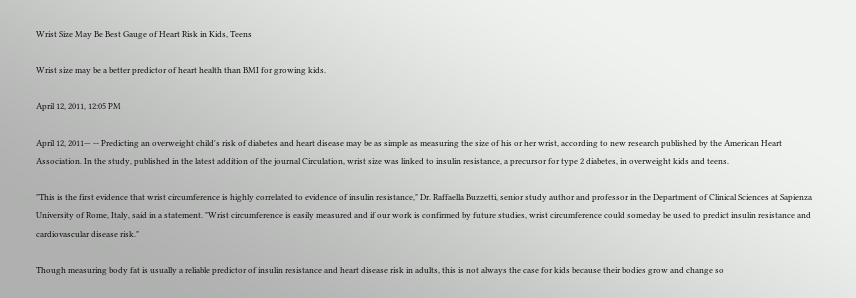Wrist Size May Be Best Gauge of Heart Risk in Kids, Teens

Wrist size may be a better predictor of heart health than BMI for growing kids.

April 12, 2011, 12:05 PM

April 12, 2011— -- Predicting an overweight child's risk of diabetes and heart disease may be as simple as measuring the size of his or her wrist, according to new research published by the American Heart Association. In the study, published in the latest addition of the journal Circulation, wrist size was linked to insulin resistance, a precursor for type 2 diabetes, in overweight kids and teens.

"This is the first evidence that wrist circumference is highly correlated to evidence of insulin resistance," Dr. Raffaella Buzzetti, senior study author and professor in the Department of Clinical Sciences at Sapienza University of Rome, Italy, said in a statement. "Wrist circumference is easily measured and if our work is confirmed by future studies, wrist circumference could someday be used to predict insulin resistance and cardiovascular disease risk."

Though measuring body fat is usually a reliable predictor of insulin resistance and heart disease risk in adults, this is not always the case for kids because their bodies grow and change so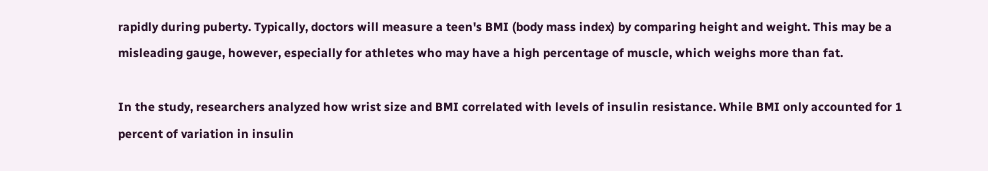rapidly during puberty. Typically, doctors will measure a teen's BMI (body mass index) by comparing height and weight. This may be a misleading gauge, however, especially for athletes who may have a high percentage of muscle, which weighs more than fat.

In the study, researchers analyzed how wrist size and BMI correlated with levels of insulin resistance. While BMI only accounted for 1 percent of variation in insulin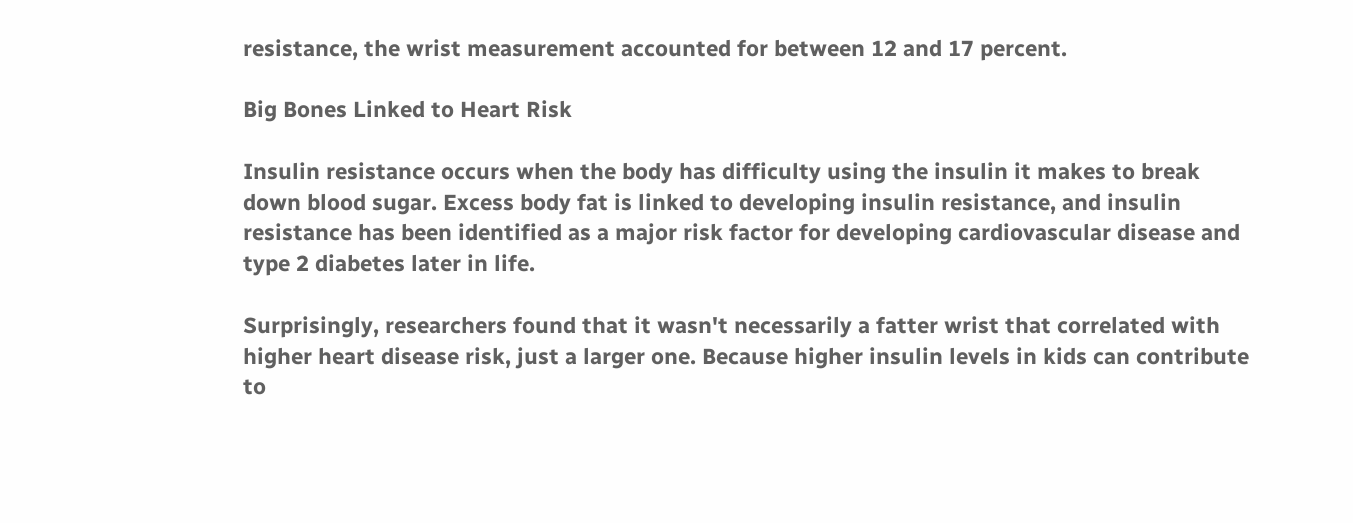resistance, the wrist measurement accounted for between 12 and 17 percent.

Big Bones Linked to Heart Risk

Insulin resistance occurs when the body has difficulty using the insulin it makes to break down blood sugar. Excess body fat is linked to developing insulin resistance, and insulin resistance has been identified as a major risk factor for developing cardiovascular disease and type 2 diabetes later in life.

Surprisingly, researchers found that it wasn't necessarily a fatter wrist that correlated with higher heart disease risk, just a larger one. Because higher insulin levels in kids can contribute to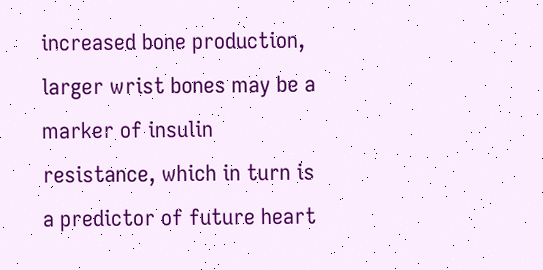increased bone production, larger wrist bones may be a marker of insulin resistance, which in turn is a predictor of future heart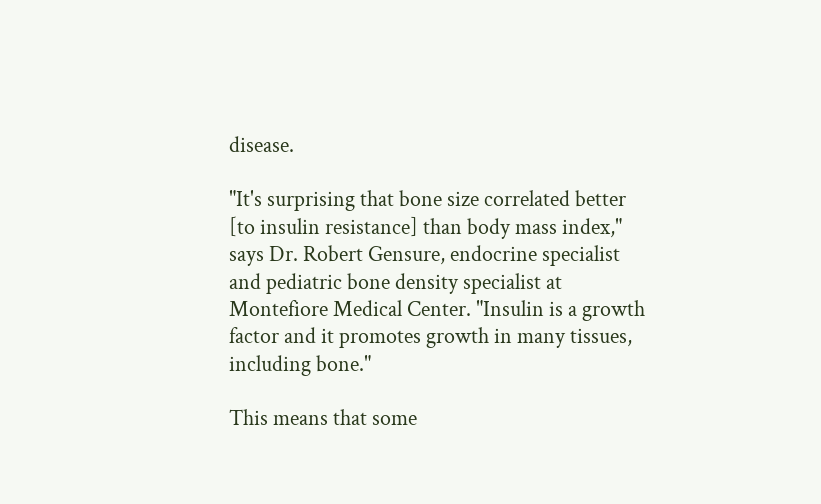disease.

"It's surprising that bone size correlated better [to insulin resistance] than body mass index," says Dr. Robert Gensure, endocrine specialist and pediatric bone density specialist at Montefiore Medical Center. "Insulin is a growth factor and it promotes growth in many tissues, including bone."

This means that some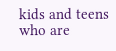kids and teens who are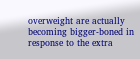overweight are actually becoming bigger-boned in response to the extra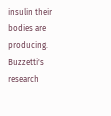insulin their bodies are producing. Buzzetti's research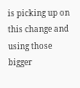is picking up on this change and using those bigger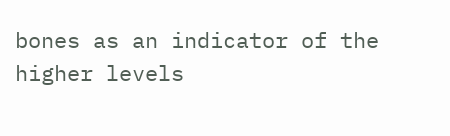bones as an indicator of the higher levels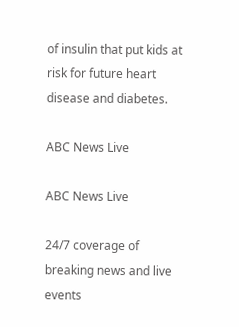of insulin that put kids at risk for future heart disease and diabetes.

ABC News Live

ABC News Live

24/7 coverage of breaking news and live events